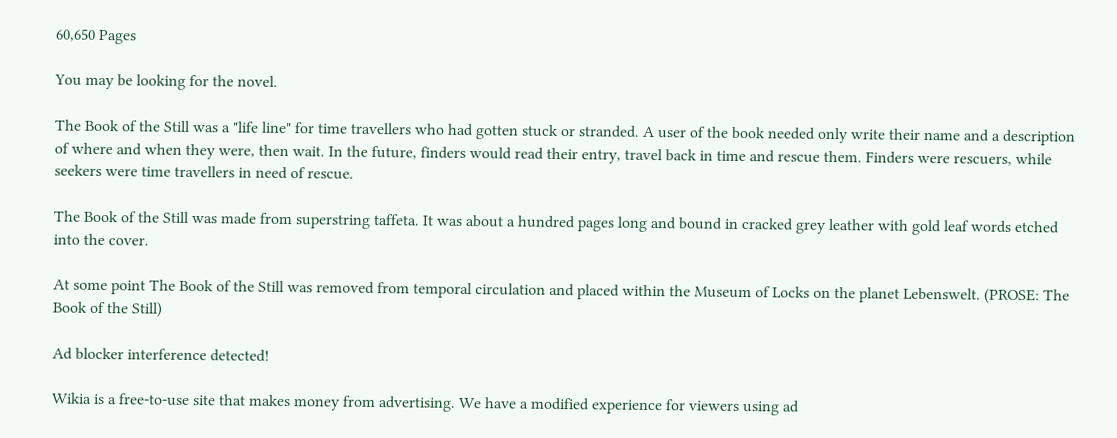60,650 Pages

You may be looking for the novel.

The Book of the Still was a "life line" for time travellers who had gotten stuck or stranded. A user of the book needed only write their name and a description of where and when they were, then wait. In the future, finders would read their entry, travel back in time and rescue them. Finders were rescuers, while seekers were time travellers in need of rescue.

The Book of the Still was made from superstring taffeta. It was about a hundred pages long and bound in cracked grey leather with gold leaf words etched into the cover.

At some point The Book of the Still was removed from temporal circulation and placed within the Museum of Locks on the planet Lebenswelt. (PROSE: The Book of the Still)

Ad blocker interference detected!

Wikia is a free-to-use site that makes money from advertising. We have a modified experience for viewers using ad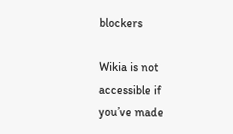blockers

Wikia is not accessible if you’ve made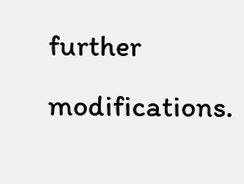further modifications.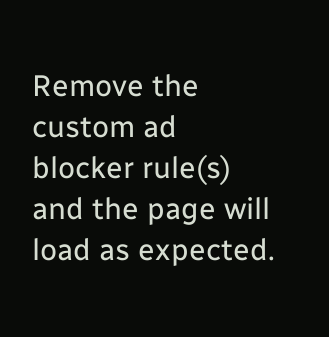Remove the custom ad blocker rule(s) and the page will load as expected.